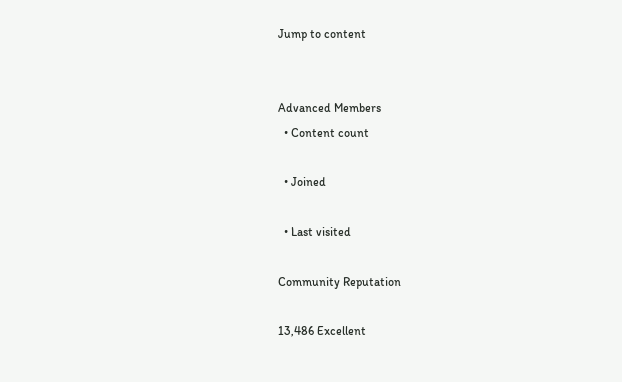Jump to content


Advanced Members
  • Content count

  • Joined

  • Last visited

Community Reputation

13,486 Excellent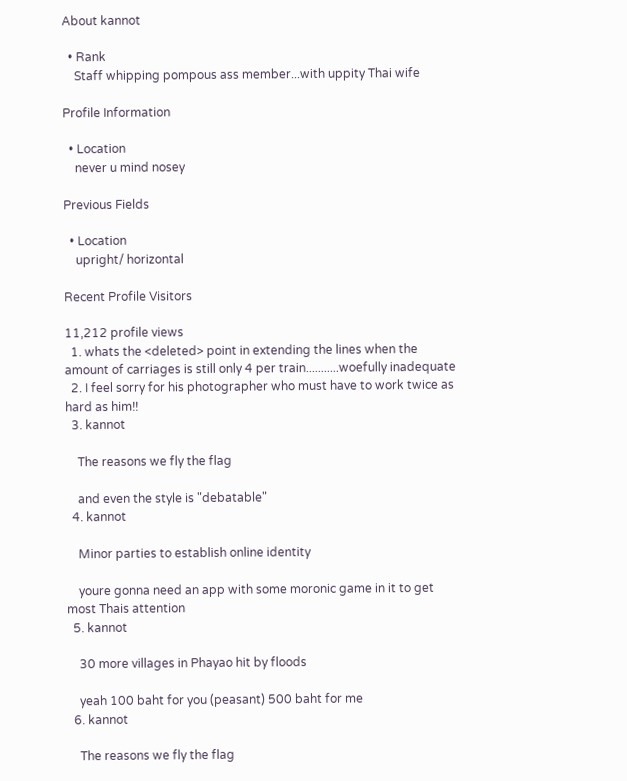About kannot

  • Rank
    Staff whipping pompous ass member...with uppity Thai wife

Profile Information

  • Location
    never u mind nosey

Previous Fields

  • Location
    upright/ horizontal

Recent Profile Visitors

11,212 profile views
  1. whats the <deleted> point in extending the lines when the amount of carriages is still only 4 per train...........woefully inadequate
  2. I feel sorry for his photographer who must have to work twice as hard as him!!
  3. kannot

    The reasons we fly the flag

    and even the style is "debatable"
  4. kannot

    Minor parties to establish online identity

    youre gonna need an app with some moronic game in it to get most Thais attention
  5. kannot

    30 more villages in Phayao hit by floods

    yeah 100 baht for you (peasant) 500 baht for me
  6. kannot

    The reasons we fly the flag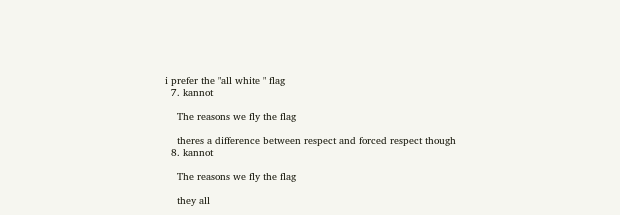i prefer the "all white " flag
  7. kannot

    The reasons we fly the flag

    theres a difference between respect and forced respect though
  8. kannot

    The reasons we fly the flag

    they all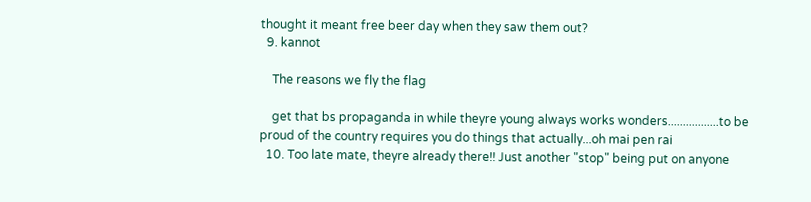thought it meant free beer day when they saw them out?
  9. kannot

    The reasons we fly the flag

    get that bs propaganda in while theyre young always works wonders.................to be proud of the country requires you do things that actually...oh mai pen rai
  10. Too late mate, theyre already there!! Just another "stop" being put on anyone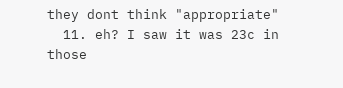they dont think "appropriate"
  11. eh? I saw it was 23c in those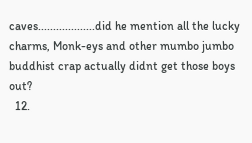caves...................did he mention all the lucky charms, Monk-eys and other mumbo jumbo buddhist crap actually didnt get those boys out?
  12.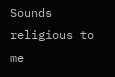Sounds religious to me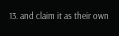13. and claim it as their own